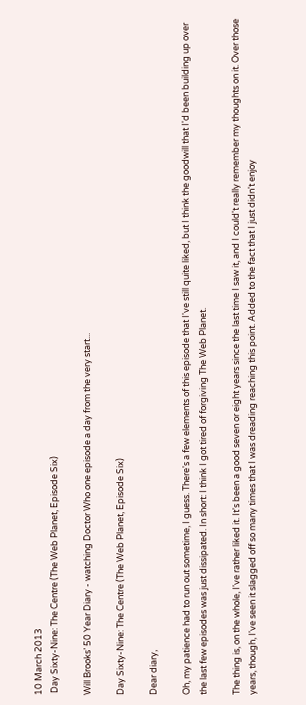10 March 2013
 Day Sixty-Nine: The Centre (The Web Planet, Episode Six)

Will Brooks’ 50 Year Diary - watching Doctor Who one episode a day from the very start...

Day Sixty-Nine: The Centre (The Web Planet, Episode Six)

Dear diary,

Oh, my patience had to run out sometime, I guess. There's a few elements of this episode that I've still quite liked, but I think the goodwill that I'd been building up over the last few episodes was just dissipated. In short: I think I got tired of forgiving The Web Planet.

The thing is, on the whole, I've rather liked it. It's been a good seven or eight years since the last time I saw it, and I could't really remember my thoughts on it. Over those years, though, I've seen it slagged off so many times that I was dreading reaching this point. Added to the fact that I just didn't enjoy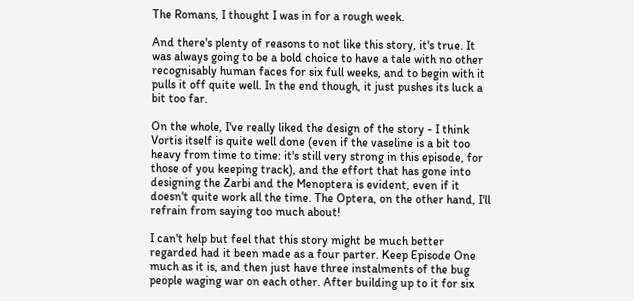The Romans, I thought I was in for a rough week.

And there's plenty of reasons to not like this story, it's true. It was always going to be a bold choice to have a tale with no other recognisably human faces for six full weeks, and to begin with it pulls it off quite well. In the end though, it just pushes its luck a bit too far.

On the whole, I've really liked the design of the story - I think Vortis itself is quite well done (even if the vaseline is a bit too heavy from time to time: it's still very strong in this episode, for those of you keeping track), and the effort that has gone into designing the Zarbi and the Menoptera is evident, even if it doesn't quite work all the time. The Optera, on the other hand, I'll refrain from saying too much about!

I can't help but feel that this story might be much better regarded had it been made as a four parter. Keep Episode One much as it is, and then just have three instalments of the bug people waging war on each other. After building up to it for six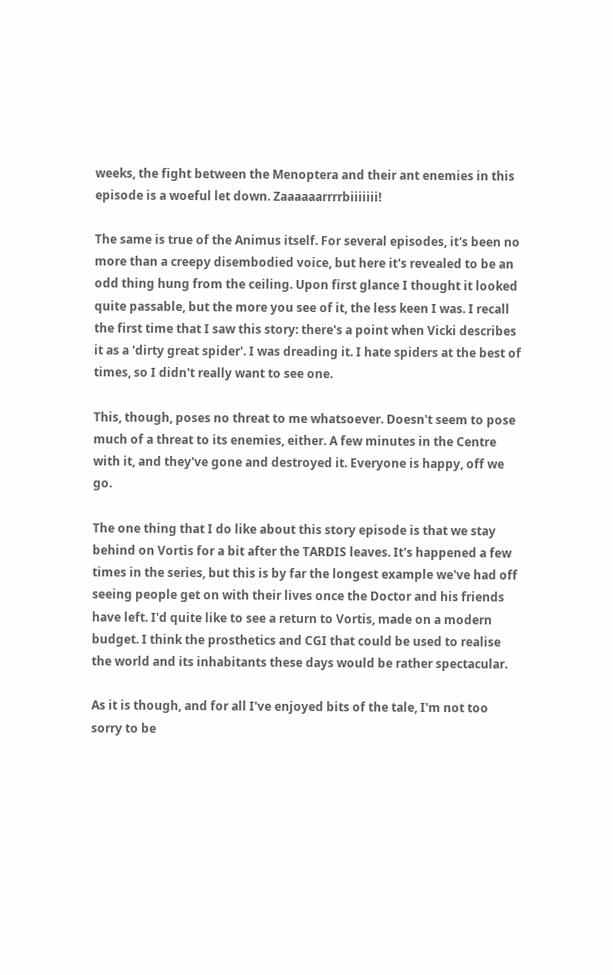weeks, the fight between the Menoptera and their ant enemies in this episode is a woeful let down. Zaaaaaarrrrbiiiiiii!

The same is true of the Animus itself. For several episodes, it's been no more than a creepy disembodied voice, but here it's revealed to be an odd thing hung from the ceiling. Upon first glance I thought it looked quite passable, but the more you see of it, the less keen I was. I recall the first time that I saw this story: there's a point when Vicki describes it as a 'dirty great spider'. I was dreading it. I hate spiders at the best of times, so I didn't really want to see one.

This, though, poses no threat to me whatsoever. Doesn't seem to pose much of a threat to its enemies, either. A few minutes in the Centre with it, and they've gone and destroyed it. Everyone is happy, off we go.

The one thing that I do like about this story episode is that we stay behind on Vortis for a bit after the TARDIS leaves. It's happened a few times in the series, but this is by far the longest example we've had off seeing people get on with their lives once the Doctor and his friends have left. I'd quite like to see a return to Vortis, made on a modern budget. I think the prosthetics and CGI that could be used to realise the world and its inhabitants these days would be rather spectacular.

As it is though, and for all I've enjoyed bits of the tale, I'm not too sorry to be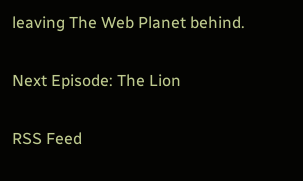leaving The Web Planet behind.

Next Episode: The Lion

RSS Feed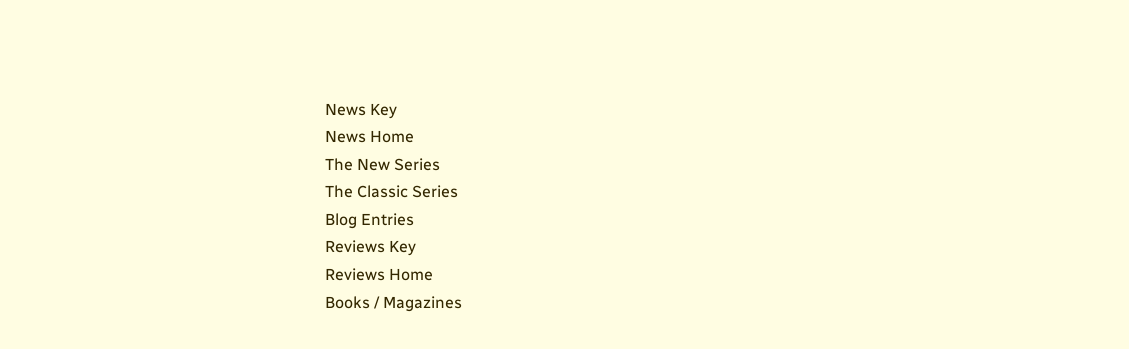News Key
News Home
The New Series
The Classic Series
Blog Entries
Reviews Key
Reviews Home
Books / Magazines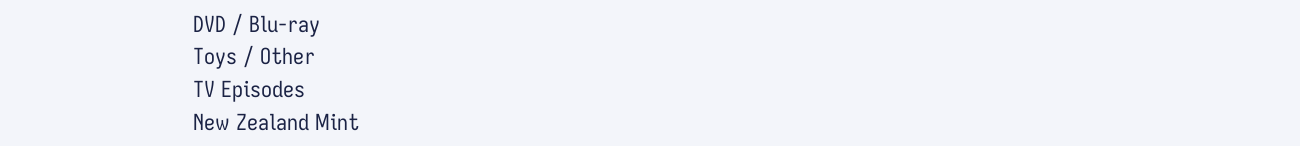DVD / Blu-ray
Toys / Other
TV Episodes
New Zealand Mint